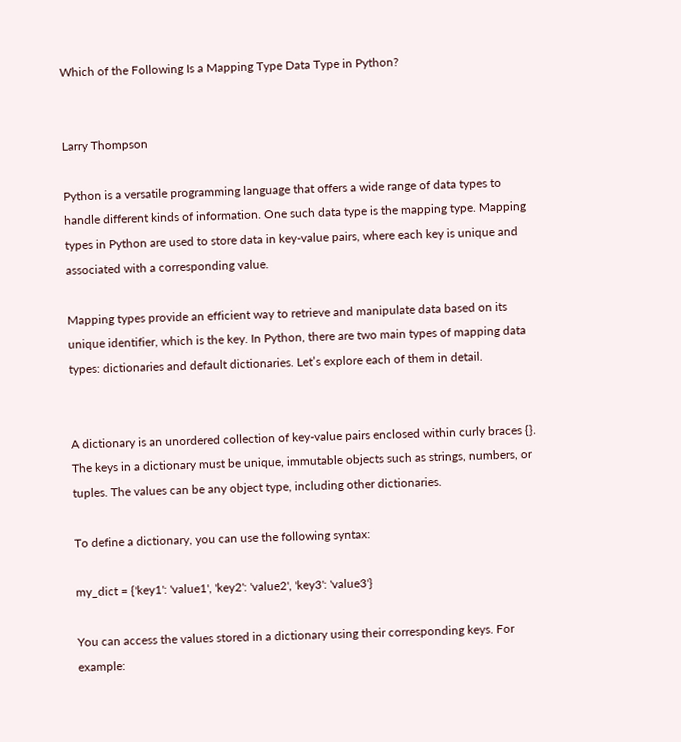Which of the Following Is a Mapping Type Data Type in Python?


Larry Thompson

Python is a versatile programming language that offers a wide range of data types to handle different kinds of information. One such data type is the mapping type. Mapping types in Python are used to store data in key-value pairs, where each key is unique and associated with a corresponding value.

Mapping types provide an efficient way to retrieve and manipulate data based on its unique identifier, which is the key. In Python, there are two main types of mapping data types: dictionaries and default dictionaries. Let’s explore each of them in detail.


A dictionary is an unordered collection of key-value pairs enclosed within curly braces {}. The keys in a dictionary must be unique, immutable objects such as strings, numbers, or tuples. The values can be any object type, including other dictionaries.

To define a dictionary, you can use the following syntax:

my_dict = {'key1': 'value1', 'key2': 'value2', 'key3': 'value3'}

You can access the values stored in a dictionary using their corresponding keys. For example: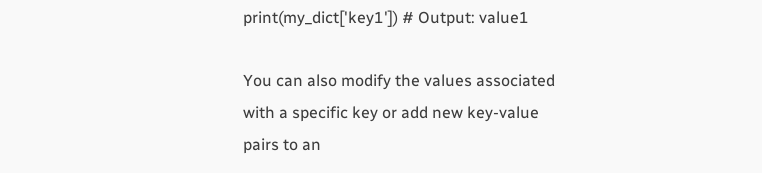print(my_dict['key1']) # Output: value1

You can also modify the values associated with a specific key or add new key-value pairs to an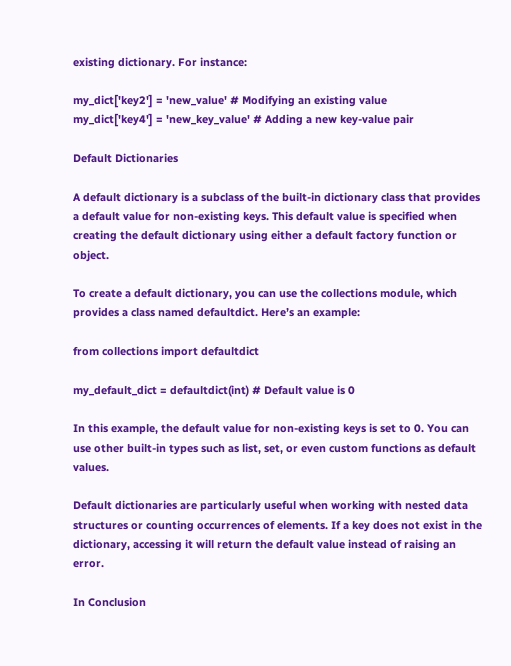existing dictionary. For instance:

my_dict['key2'] = 'new_value' # Modifying an existing value
my_dict['key4'] = 'new_key_value' # Adding a new key-value pair

Default Dictionaries

A default dictionary is a subclass of the built-in dictionary class that provides a default value for non-existing keys. This default value is specified when creating the default dictionary using either a default factory function or object.

To create a default dictionary, you can use the collections module, which provides a class named defaultdict. Here’s an example:

from collections import defaultdict

my_default_dict = defaultdict(int) # Default value is 0

In this example, the default value for non-existing keys is set to 0. You can use other built-in types such as list, set, or even custom functions as default values.

Default dictionaries are particularly useful when working with nested data structures or counting occurrences of elements. If a key does not exist in the dictionary, accessing it will return the default value instead of raising an error.

In Conclusion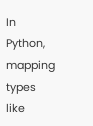In Python, mapping types like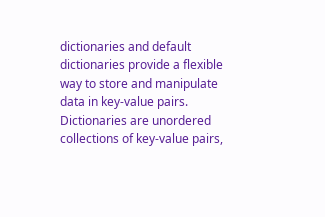dictionaries and default dictionaries provide a flexible way to store and manipulate data in key-value pairs. Dictionaries are unordered collections of key-value pairs,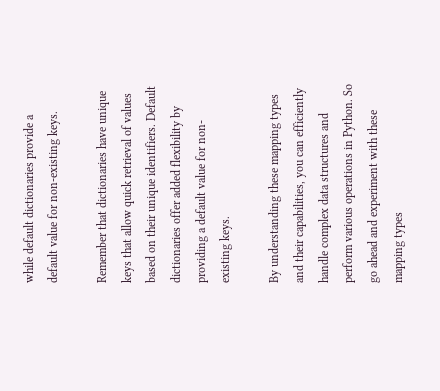while default dictionaries provide a default value for non-existing keys.

Remember that dictionaries have unique keys that allow quick retrieval of values based on their unique identifiers. Default dictionaries offer added flexibility by providing a default value for non-existing keys.

By understanding these mapping types and their capabilities, you can efficiently handle complex data structures and perform various operations in Python. So go ahead and experiment with these mapping types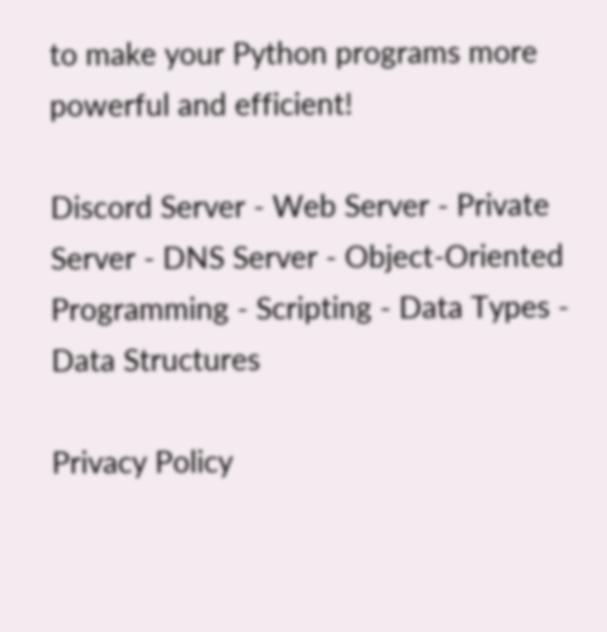to make your Python programs more powerful and efficient!

Discord Server - Web Server - Private Server - DNS Server - Object-Oriented Programming - Scripting - Data Types - Data Structures

Privacy Policy